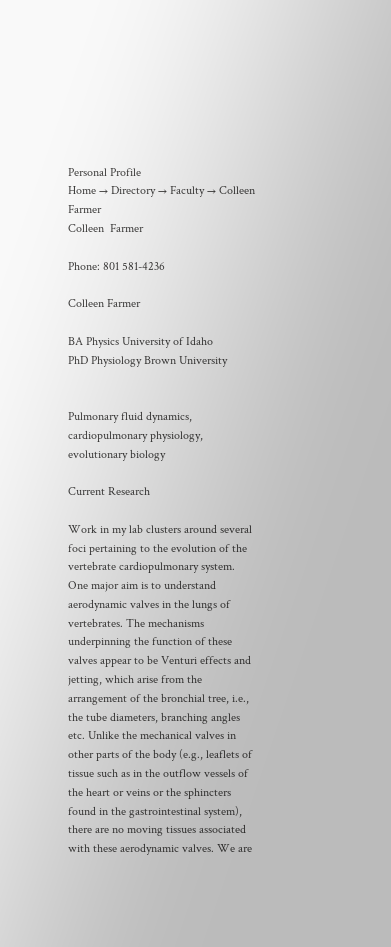Personal Profile
Home → Directory → Faculty → Colleen Farmer
Colleen  Farmer

Phone: 801 581-4236

Colleen Farmer

BA Physics University of Idaho
PhD Physiology Brown University


Pulmonary fluid dynamics, cardiopulmonary physiology, evolutionary biology

Current Research

Work in my lab clusters around several foci pertaining to the evolution of the vertebrate cardiopulmonary system. One major aim is to understand aerodynamic valves in the lungs of vertebrates. The mechanisms underpinning the function of these valves appear to be Venturi effects and jetting, which arise from the arrangement of the bronchial tree, i.e., the tube diameters, branching angles etc. Unlike the mechanical valves in other parts of the body (e.g., leaflets of tissue such as in the outflow vessels of the heart or veins or the sphincters found in the gastrointestinal system), there are no moving tissues associated with these aerodynamic valves. We are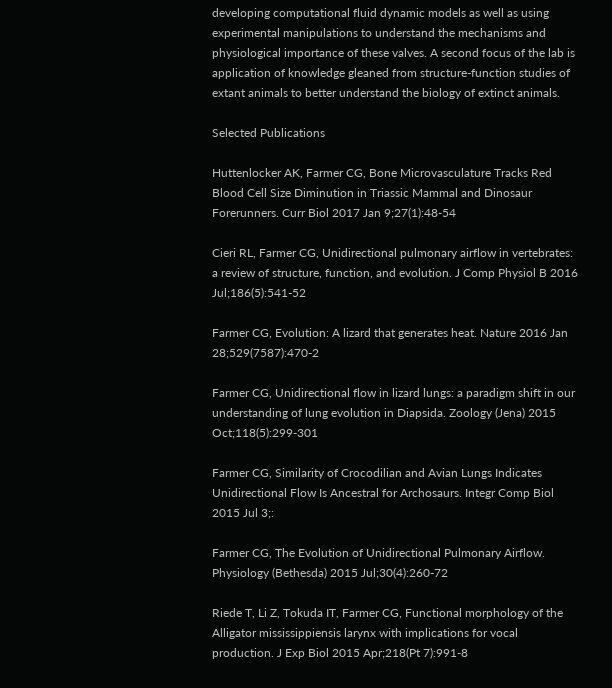developing computational fluid dynamic models as well as using experimental manipulations to understand the mechanisms and physiological importance of these valves. A second focus of the lab is application of knowledge gleaned from structure-function studies of extant animals to better understand the biology of extinct animals.

Selected Publications

Huttenlocker AK, Farmer CG, Bone Microvasculature Tracks Red Blood Cell Size Diminution in Triassic Mammal and Dinosaur Forerunners. Curr Biol 2017 Jan 9;27(1):48-54

Cieri RL, Farmer CG, Unidirectional pulmonary airflow in vertebrates: a review of structure, function, and evolution. J Comp Physiol B 2016 Jul;186(5):541-52

Farmer CG, Evolution: A lizard that generates heat. Nature 2016 Jan 28;529(7587):470-2

Farmer CG, Unidirectional flow in lizard lungs: a paradigm shift in our understanding of lung evolution in Diapsida. Zoology (Jena) 2015 Oct;118(5):299-301

Farmer CG, Similarity of Crocodilian and Avian Lungs Indicates Unidirectional Flow Is Ancestral for Archosaurs. Integr Comp Biol 2015 Jul 3;:

Farmer CG, The Evolution of Unidirectional Pulmonary Airflow. Physiology (Bethesda) 2015 Jul;30(4):260-72

Riede T, Li Z, Tokuda IT, Farmer CG, Functional morphology of the Alligator mississippiensis larynx with implications for vocal production. J Exp Biol 2015 Apr;218(Pt 7):991-8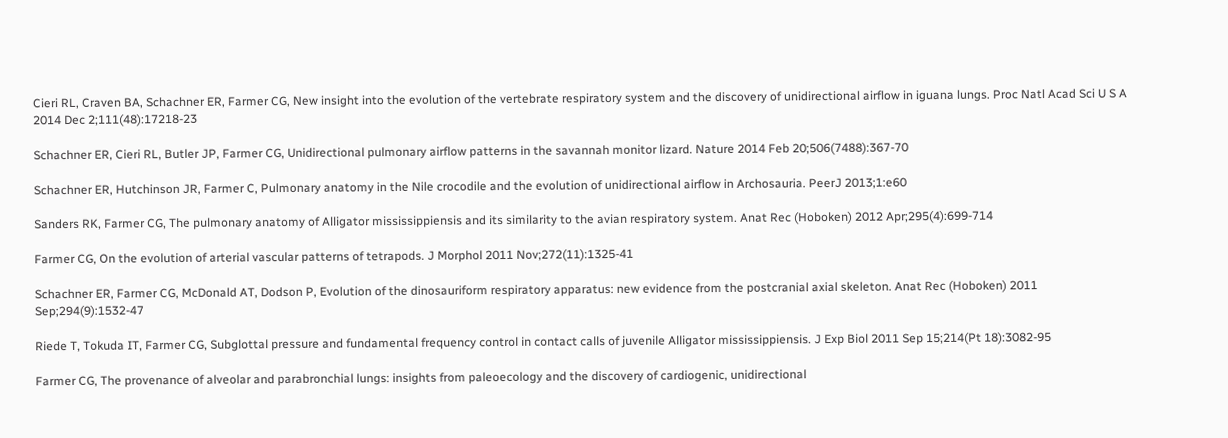Cieri RL, Craven BA, Schachner ER, Farmer CG, New insight into the evolution of the vertebrate respiratory system and the discovery of unidirectional airflow in iguana lungs. Proc Natl Acad Sci U S A 2014 Dec 2;111(48):17218-23

Schachner ER, Cieri RL, Butler JP, Farmer CG, Unidirectional pulmonary airflow patterns in the savannah monitor lizard. Nature 2014 Feb 20;506(7488):367-70

Schachner ER, Hutchinson JR, Farmer C, Pulmonary anatomy in the Nile crocodile and the evolution of unidirectional airflow in Archosauria. PeerJ 2013;1:e60

Sanders RK, Farmer CG, The pulmonary anatomy of Alligator mississippiensis and its similarity to the avian respiratory system. Anat Rec (Hoboken) 2012 Apr;295(4):699-714

Farmer CG, On the evolution of arterial vascular patterns of tetrapods. J Morphol 2011 Nov;272(11):1325-41

Schachner ER, Farmer CG, McDonald AT, Dodson P, Evolution of the dinosauriform respiratory apparatus: new evidence from the postcranial axial skeleton. Anat Rec (Hoboken) 2011 Sep;294(9):1532-47

Riede T, Tokuda IT, Farmer CG, Subglottal pressure and fundamental frequency control in contact calls of juvenile Alligator mississippiensis. J Exp Biol 2011 Sep 15;214(Pt 18):3082-95

Farmer CG, The provenance of alveolar and parabronchial lungs: insights from paleoecology and the discovery of cardiogenic, unidirectional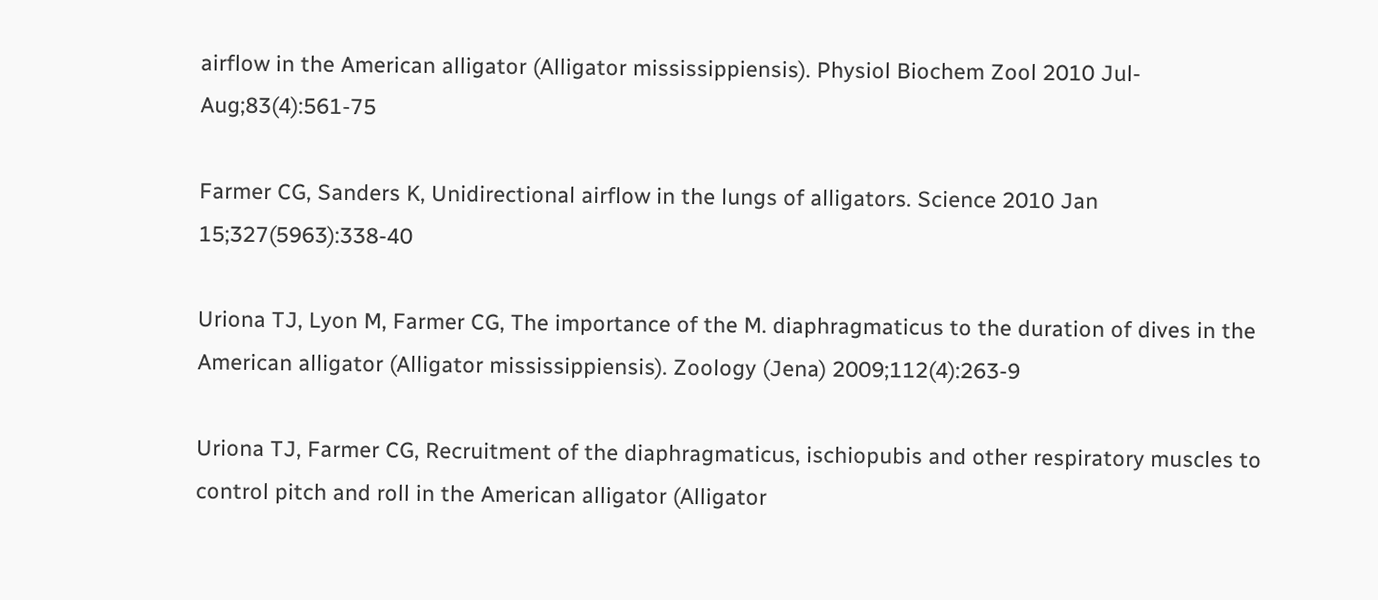airflow in the American alligator (Alligator mississippiensis). Physiol Biochem Zool 2010 Jul-Aug;83(4):561-75

Farmer CG, Sanders K, Unidirectional airflow in the lungs of alligators. Science 2010 Jan 15;327(5963):338-40

Uriona TJ, Lyon M, Farmer CG, The importance of the M. diaphragmaticus to the duration of dives in the American alligator (Alligator mississippiensis). Zoology (Jena) 2009;112(4):263-9

Uriona TJ, Farmer CG, Recruitment of the diaphragmaticus, ischiopubis and other respiratory muscles to control pitch and roll in the American alligator (Alligator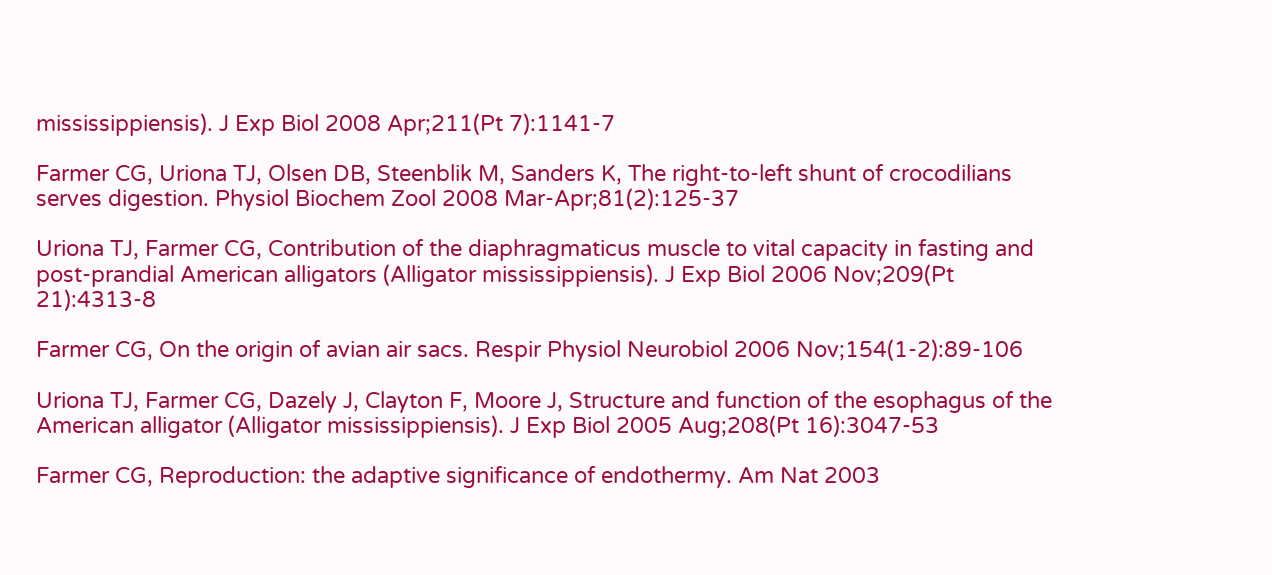mississippiensis). J Exp Biol 2008 Apr;211(Pt 7):1141-7

Farmer CG, Uriona TJ, Olsen DB, Steenblik M, Sanders K, The right-to-left shunt of crocodilians serves digestion. Physiol Biochem Zool 2008 Mar-Apr;81(2):125-37

Uriona TJ, Farmer CG, Contribution of the diaphragmaticus muscle to vital capacity in fasting and post-prandial American alligators (Alligator mississippiensis). J Exp Biol 2006 Nov;209(Pt 21):4313-8

Farmer CG, On the origin of avian air sacs. Respir Physiol Neurobiol 2006 Nov;154(1-2):89-106

Uriona TJ, Farmer CG, Dazely J, Clayton F, Moore J, Structure and function of the esophagus of the American alligator (Alligator mississippiensis). J Exp Biol 2005 Aug;208(Pt 16):3047-53

Farmer CG, Reproduction: the adaptive significance of endothermy. Am Nat 2003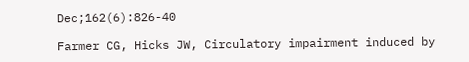Dec;162(6):826-40

Farmer CG, Hicks JW, Circulatory impairment induced by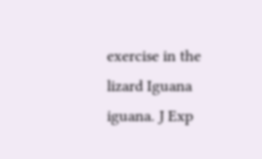exercise in the lizard Iguana iguana. J Exp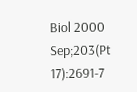Biol 2000 Sep;203(Pt 17):2691-7